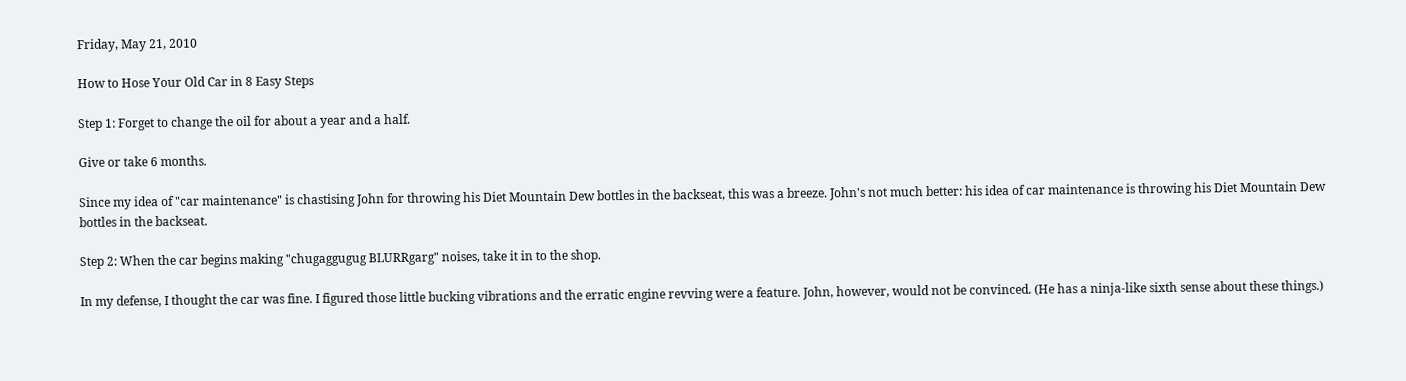Friday, May 21, 2010

How to Hose Your Old Car in 8 Easy Steps

Step 1: Forget to change the oil for about a year and a half.

Give or take 6 months.

Since my idea of "car maintenance" is chastising John for throwing his Diet Mountain Dew bottles in the backseat, this was a breeze. John's not much better: his idea of car maintenance is throwing his Diet Mountain Dew bottles in the backseat.

Step 2: When the car begins making "chugaggugug BLURRgarg" noises, take it in to the shop.

In my defense, I thought the car was fine. I figured those little bucking vibrations and the erratic engine revving were a feature. John, however, would not be convinced. (He has a ninja-like sixth sense about these things.)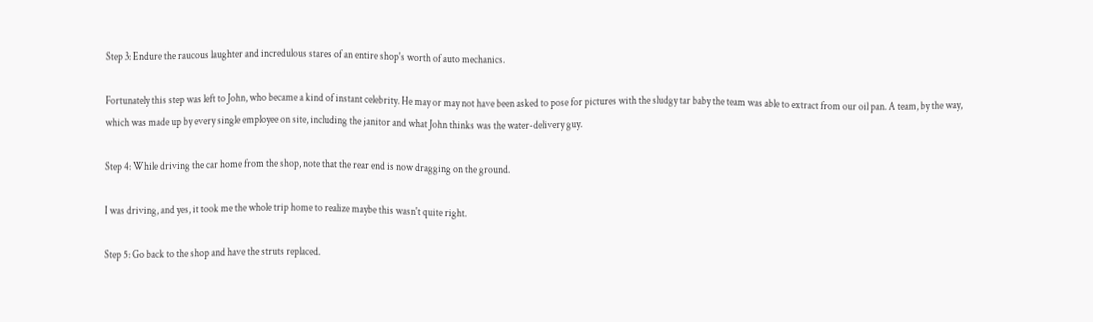Step 3: Endure the raucous laughter and incredulous stares of an entire shop's worth of auto mechanics.

Fortunately this step was left to John, who became a kind of instant celebrity. He may or may not have been asked to pose for pictures with the sludgy tar baby the team was able to extract from our oil pan. A team, by the way, which was made up by every single employee on site, including the janitor and what John thinks was the water-delivery guy.

Step 4: While driving the car home from the shop, note that the rear end is now dragging on the ground.

I was driving, and yes, it took me the whole trip home to realize maybe this wasn't quite right.

Step 5: Go back to the shop and have the struts replaced.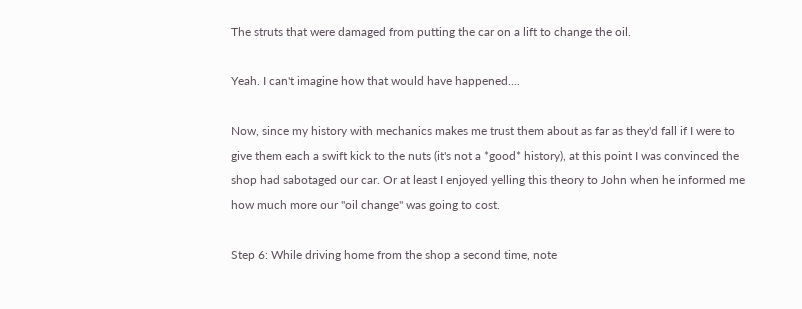The struts that were damaged from putting the car on a lift to change the oil.

Yeah. I can't imagine how that would have happened....

Now, since my history with mechanics makes me trust them about as far as they'd fall if I were to give them each a swift kick to the nuts (it's not a *good* history), at this point I was convinced the shop had sabotaged our car. Or at least I enjoyed yelling this theory to John when he informed me how much more our "oil change" was going to cost.

Step 6: While driving home from the shop a second time, note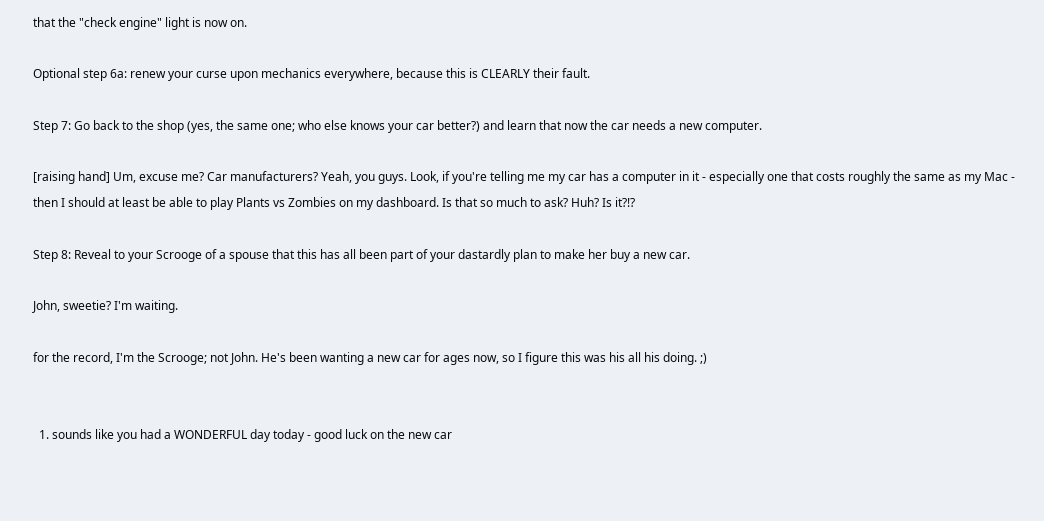that the "check engine" light is now on.

Optional step 6a: renew your curse upon mechanics everywhere, because this is CLEARLY their fault.

Step 7: Go back to the shop (yes, the same one; who else knows your car better?) and learn that now the car needs a new computer.

[raising hand] Um, excuse me? Car manufacturers? Yeah, you guys. Look, if you're telling me my car has a computer in it - especially one that costs roughly the same as my Mac - then I should at least be able to play Plants vs Zombies on my dashboard. Is that so much to ask? Huh? Is it?!?

Step 8: Reveal to your Scrooge of a spouse that this has all been part of your dastardly plan to make her buy a new car.

John, sweetie? I'm waiting.

for the record, I'm the Scrooge; not John. He's been wanting a new car for ages now, so I figure this was his all his doing. ;)


  1. sounds like you had a WONDERFUL day today - good luck on the new car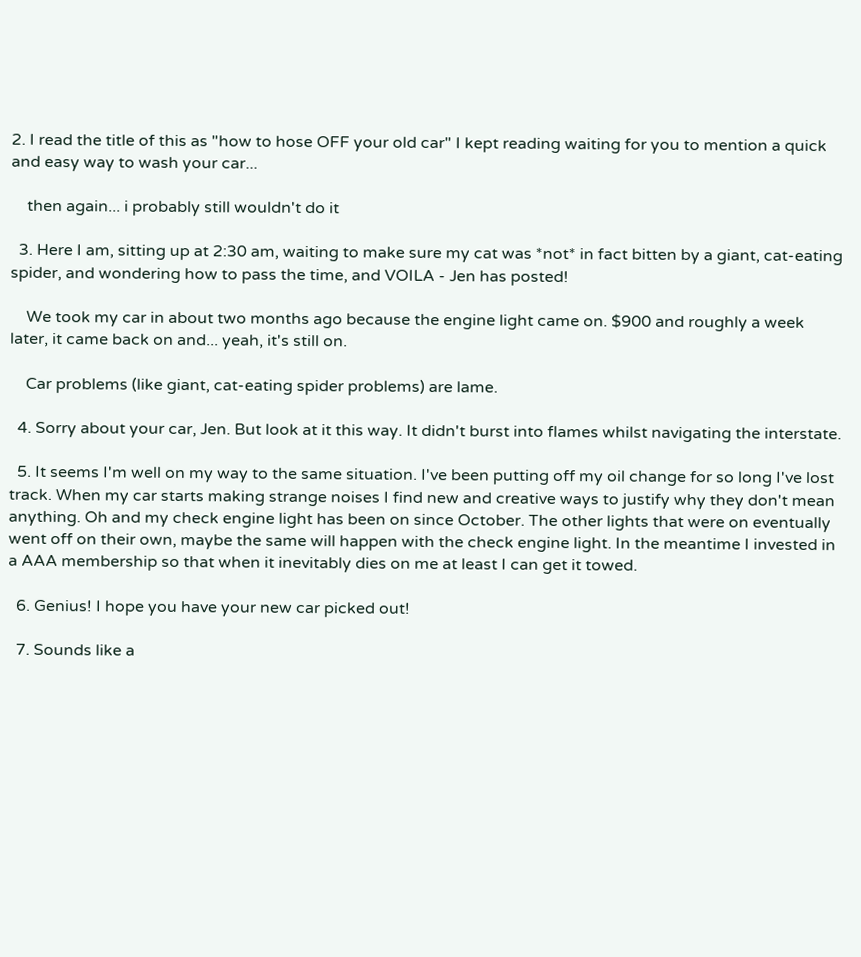2. I read the title of this as "how to hose OFF your old car" I kept reading waiting for you to mention a quick and easy way to wash your car...

    then again... i probably still wouldn't do it

  3. Here I am, sitting up at 2:30 am, waiting to make sure my cat was *not* in fact bitten by a giant, cat-eating spider, and wondering how to pass the time, and VOILA - Jen has posted!

    We took my car in about two months ago because the engine light came on. $900 and roughly a week later, it came back on and... yeah, it's still on.

    Car problems (like giant, cat-eating spider problems) are lame.

  4. Sorry about your car, Jen. But look at it this way. It didn't burst into flames whilst navigating the interstate.

  5. It seems I'm well on my way to the same situation. I've been putting off my oil change for so long I've lost track. When my car starts making strange noises I find new and creative ways to justify why they don't mean anything. Oh and my check engine light has been on since October. The other lights that were on eventually went off on their own, maybe the same will happen with the check engine light. In the meantime I invested in a AAA membership so that when it inevitably dies on me at least I can get it towed.

  6. Genius! I hope you have your new car picked out!

  7. Sounds like a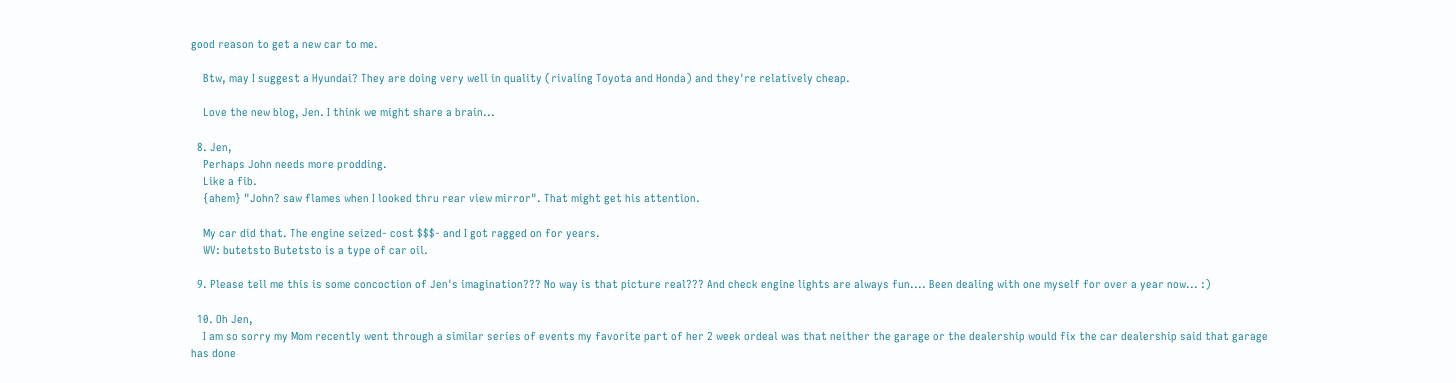good reason to get a new car to me.

    Btw, may I suggest a Hyundai? They are doing very well in quality (rivaling Toyota and Honda) and they're relatively cheap.

    Love the new blog, Jen. I think we might share a brain...

  8. Jen,
    Perhaps John needs more prodding.
    Like a fib.
    {ahem} "John? saw flames when I looked thru rear view mirror". That might get his attention.

    My car did that. The engine seized- cost $$$- and I got ragged on for years.
    WV: butetsto Butetsto is a type of car oil.

  9. Please tell me this is some concoction of Jen's imagination??? No way is that picture real??? And check engine lights are always fun.... Been dealing with one myself for over a year now... :)

  10. Oh Jen,
    I am so sorry my Mom recently went through a similar series of events my favorite part of her 2 week ordeal was that neither the garage or the dealership would fix the car dealership said that garage has done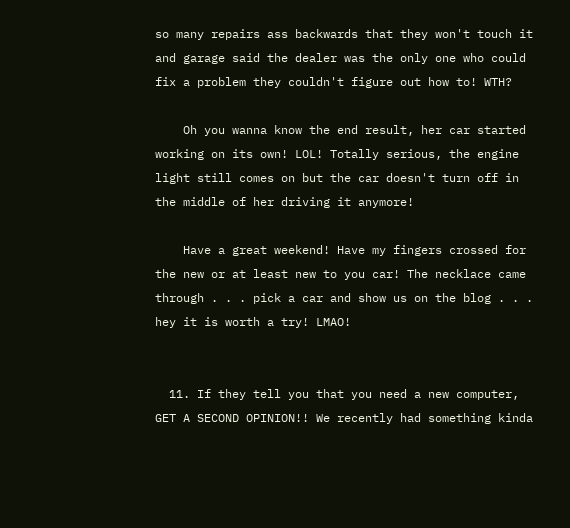so many repairs ass backwards that they won't touch it and garage said the dealer was the only one who could fix a problem they couldn't figure out how to! WTH?

    Oh you wanna know the end result, her car started working on its own! LOL! Totally serious, the engine light still comes on but the car doesn't turn off in the middle of her driving it anymore!

    Have a great weekend! Have my fingers crossed for the new or at least new to you car! The necklace came through . . . pick a car and show us on the blog . . . hey it is worth a try! LMAO!


  11. If they tell you that you need a new computer, GET A SECOND OPINION!! We recently had something kinda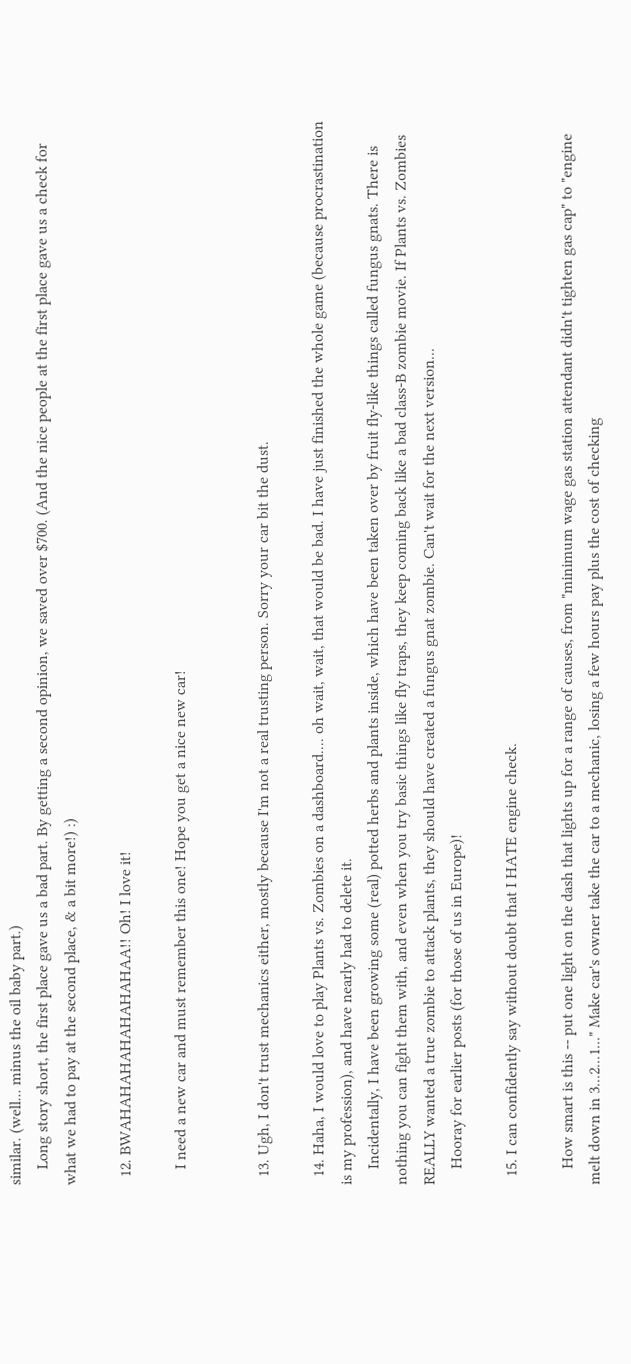similar. (well... minus the oil baby part.)
    Long story short, the first place gave us a bad part. By getting a second opinion, we saved over $700. (And the nice people at the first place gave us a check for what we had to pay at the second place, & a bit more!) :)

  12. BWAHAHAHAHAHAHAHAA!! Oh! I love it!

    I need a new car and must remember this one! Hope you get a nice new car!


  13. Ugh, I don't trust mechanics either, mostly because I'm not a real trusting person. Sorry your car bit the dust.

  14. Haha, I would love to play Plants vs. Zombies on a dashboard.... oh wait, wait, that would be bad. I have just finished the whole game (because procrastination is my profession), and have nearly had to delete it.
    Incidentally, I have been growing some (real) potted herbs and plants inside, which have been taken over by fruit fly-like things called fungus gnats. There is nothing you can fight them with, and even when you try basic things like fly traps, they keep coming back like a bad class-B zombie movie. If Plants vs. Zombies REALLY wanted a true zombie to attack plants, they should have created a fungus gnat zombie. Can't wait for the next version...
    Hooray for earlier posts (for those of us in Europe)!

  15. I can confidently say without doubt that I HATE engine check.

    How smart is this -- put one light on the dash that lights up for a range of causes, from "minimum wage gas station attendant didn't tighten gas cap" to "engine melt down in 3...2...1..." Make car's owner take the car to a mechanic, losing a few hours pay plus the cost of checking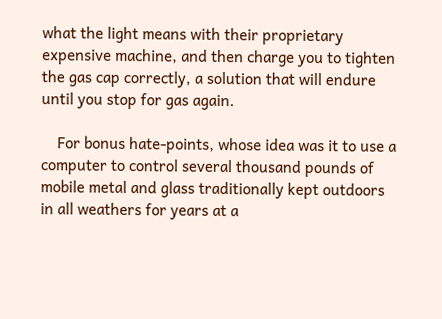what the light means with their proprietary expensive machine, and then charge you to tighten the gas cap correctly, a solution that will endure until you stop for gas again.

    For bonus hate-points, whose idea was it to use a computer to control several thousand pounds of mobile metal and glass traditionally kept outdoors in all weathers for years at a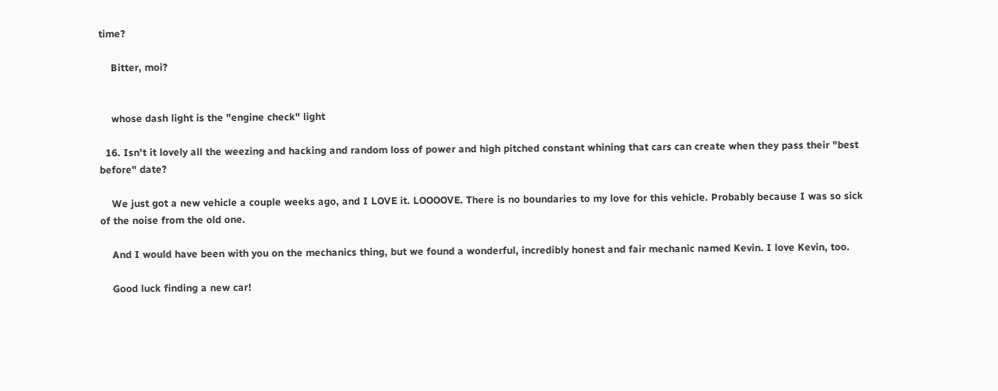time?

    Bitter, moi?


    whose dash light is the "engine check" light

  16. Isn't it lovely all the weezing and hacking and random loss of power and high pitched constant whining that cars can create when they pass their "best before" date?

    We just got a new vehicle a couple weeks ago, and I LOVE it. LOOOOVE. There is no boundaries to my love for this vehicle. Probably because I was so sick of the noise from the old one.

    And I would have been with you on the mechanics thing, but we found a wonderful, incredibly honest and fair mechanic named Kevin. I love Kevin, too.

    Good luck finding a new car!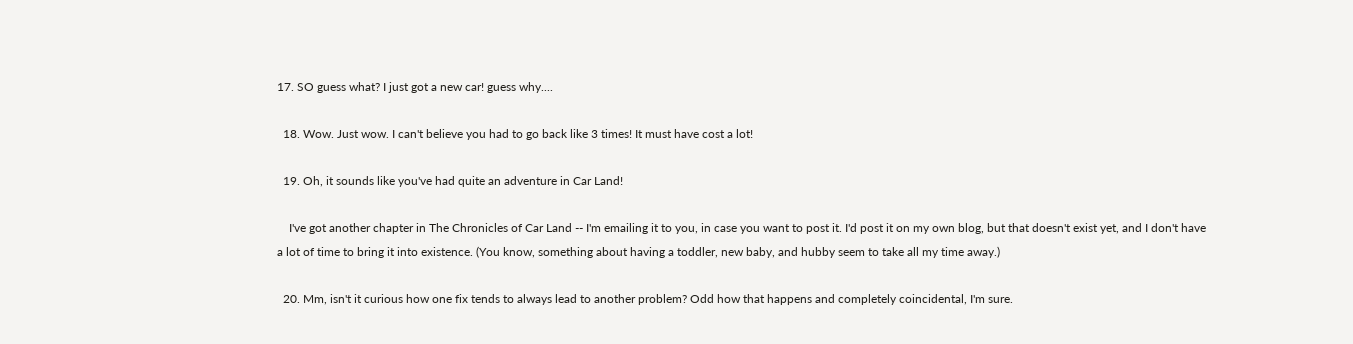17. SO guess what? I just got a new car! guess why....

  18. Wow. Just wow. I can't believe you had to go back like 3 times! It must have cost a lot!

  19. Oh, it sounds like you've had quite an adventure in Car Land!

    I've got another chapter in The Chronicles of Car Land -- I'm emailing it to you, in case you want to post it. I'd post it on my own blog, but that doesn't exist yet, and I don't have a lot of time to bring it into existence. (You know, something about having a toddler, new baby, and hubby seem to take all my time away.)

  20. Mm, isn't it curious how one fix tends to always lead to another problem? Odd how that happens and completely coincidental, I'm sure.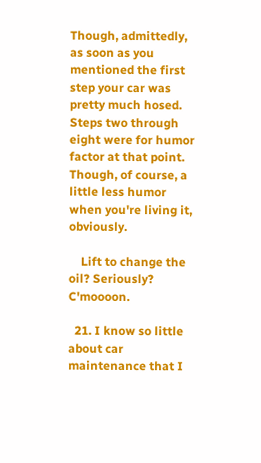Though, admittedly, as soon as you mentioned the first step your car was pretty much hosed. Steps two through eight were for humor factor at that point. Though, of course, a little less humor when you're living it, obviously.

    Lift to change the oil? Seriously? C'moooon.

  21. I know so little about car maintenance that I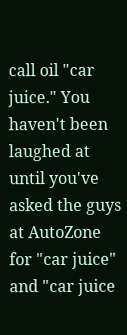call oil "car juice." You haven't been laughed at until you've asked the guys at AutoZone for "car juice" and "car juice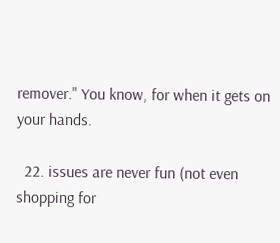remover." You know, for when it gets on your hands.

  22. issues are never fun (not even shopping for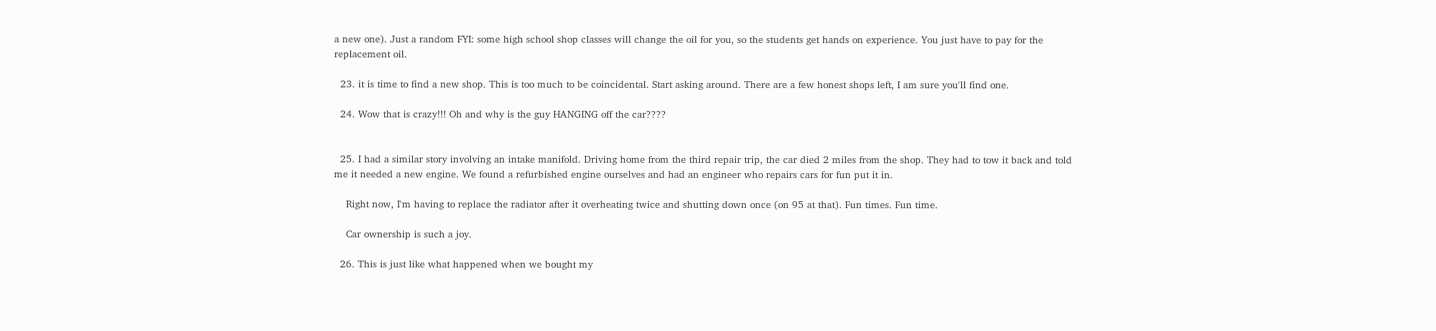a new one). Just a random FYI: some high school shop classes will change the oil for you, so the students get hands on experience. You just have to pay for the replacement oil.

  23. it is time to find a new shop. This is too much to be coincidental. Start asking around. There are a few honest shops left, I am sure you'll find one.

  24. Wow that is crazy!!! Oh and why is the guy HANGING off the car????


  25. I had a similar story involving an intake manifold. Driving home from the third repair trip, the car died 2 miles from the shop. They had to tow it back and told me it needed a new engine. We found a refurbished engine ourselves and had an engineer who repairs cars for fun put it in.

    Right now, I'm having to replace the radiator after it overheating twice and shutting down once (on 95 at that). Fun times. Fun time.

    Car ownership is such a joy.

  26. This is just like what happened when we bought my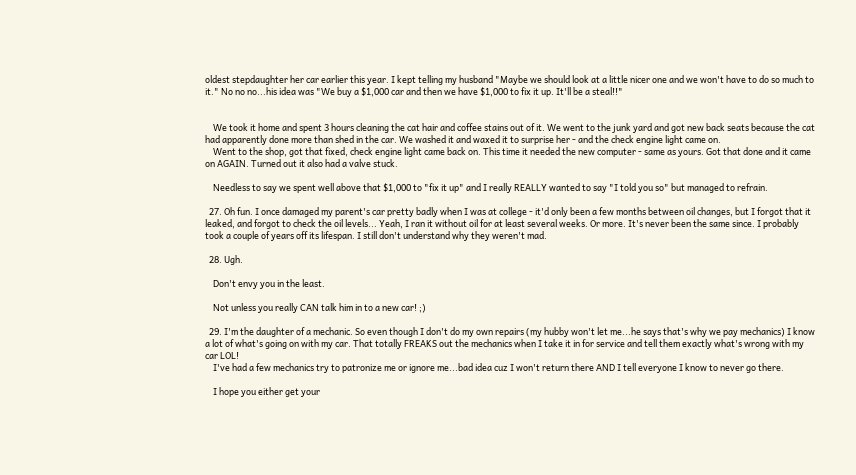oldest stepdaughter her car earlier this year. I kept telling my husband "Maybe we should look at a little nicer one and we won't have to do so much to it." No no no...his idea was "We buy a $1,000 car and then we have $1,000 to fix it up. It'll be a steal!!"


    We took it home and spent 3 hours cleaning the cat hair and coffee stains out of it. We went to the junk yard and got new back seats because the cat had apparently done more than shed in the car. We washed it and waxed it to surprise her - and the check engine light came on.
    Went to the shop, got that fixed, check engine light came back on. This time it needed the new computer - same as yours. Got that done and it came on AGAIN. Turned out it also had a valve stuck.

    Needless to say we spent well above that $1,000 to "fix it up" and I really REALLY wanted to say "I told you so" but managed to refrain.

  27. Oh fun. I once damaged my parent's car pretty badly when I was at college - it'd only been a few months between oil changes, but I forgot that it leaked, and forgot to check the oil levels... Yeah, I ran it without oil for at least several weeks. Or more. It's never been the same since. I probably took a couple of years off its lifespan. I still don't understand why they weren't mad.

  28. Ugh.

    Don't envy you in the least.

    Not unless you really CAN talk him in to a new car! ;)

  29. I'm the daughter of a mechanic. So even though I don't do my own repairs (my hubby won't let me...he says that's why we pay mechanics) I know a lot of what's going on with my car. That totally FREAKS out the mechanics when I take it in for service and tell them exactly what's wrong with my car LOL!
    I've had a few mechanics try to patronize me or ignore me...bad idea cuz I won't return there AND I tell everyone I know to never go there.

    I hope you either get your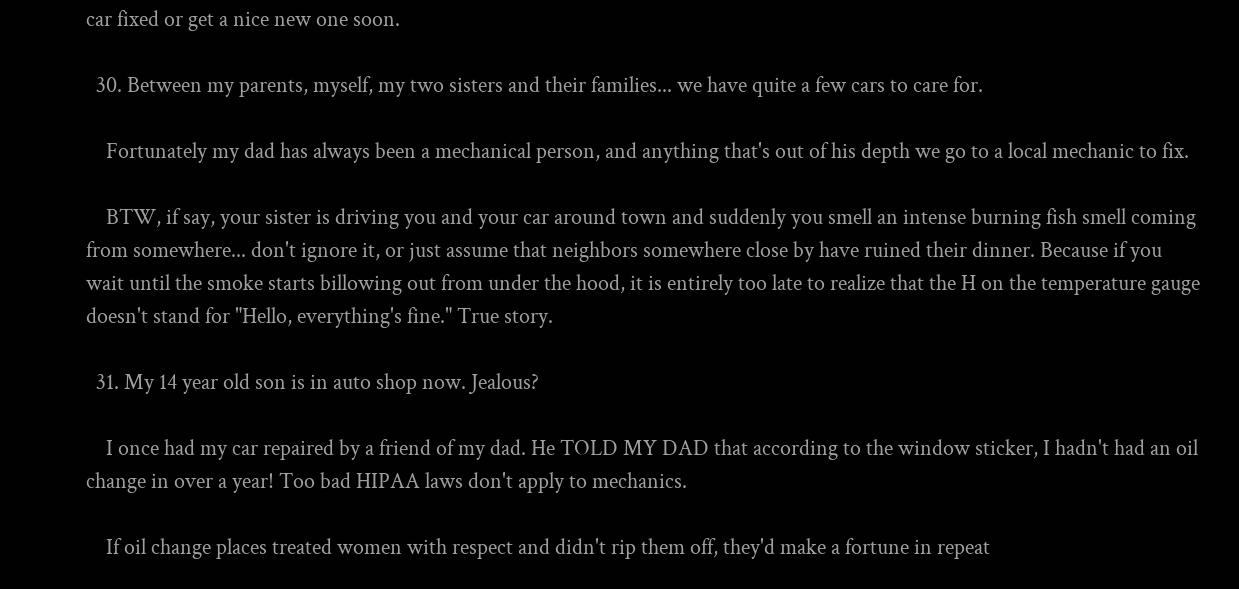car fixed or get a nice new one soon.

  30. Between my parents, myself, my two sisters and their families... we have quite a few cars to care for.

    Fortunately my dad has always been a mechanical person, and anything that's out of his depth we go to a local mechanic to fix.

    BTW, if say, your sister is driving you and your car around town and suddenly you smell an intense burning fish smell coming from somewhere... don't ignore it, or just assume that neighbors somewhere close by have ruined their dinner. Because if you wait until the smoke starts billowing out from under the hood, it is entirely too late to realize that the H on the temperature gauge doesn't stand for "Hello, everything's fine." True story.

  31. My 14 year old son is in auto shop now. Jealous?

    I once had my car repaired by a friend of my dad. He TOLD MY DAD that according to the window sticker, I hadn't had an oil change in over a year! Too bad HIPAA laws don't apply to mechanics.

    If oil change places treated women with respect and didn't rip them off, they'd make a fortune in repeat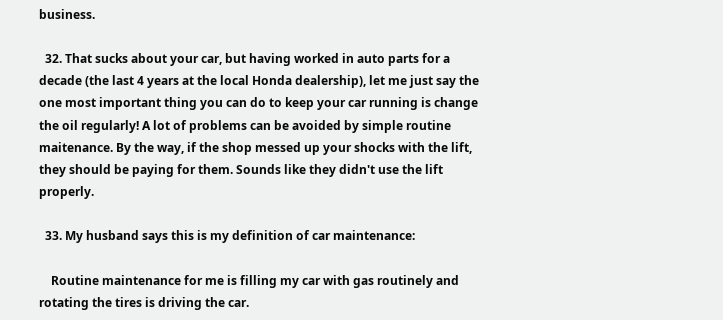business.

  32. That sucks about your car, but having worked in auto parts for a decade (the last 4 years at the local Honda dealership), let me just say the one most important thing you can do to keep your car running is change the oil regularly! A lot of problems can be avoided by simple routine maitenance. By the way, if the shop messed up your shocks with the lift, they should be paying for them. Sounds like they didn't use the lift properly.

  33. My husband says this is my definition of car maintenance:

    Routine maintenance for me is filling my car with gas routinely and rotating the tires is driving the car.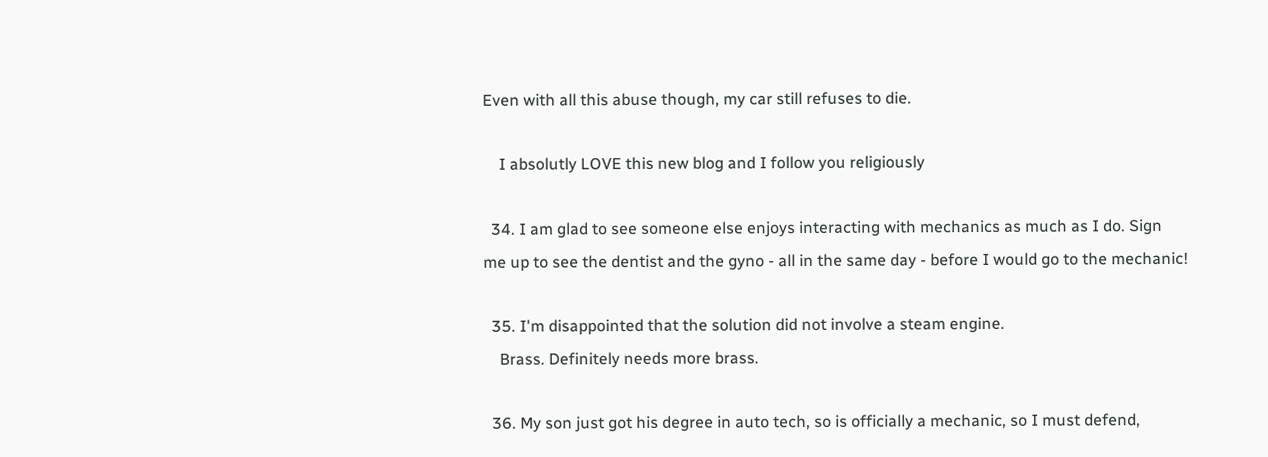Even with all this abuse though, my car still refuses to die.

    I absolutly LOVE this new blog and I follow you religiously

  34. I am glad to see someone else enjoys interacting with mechanics as much as I do. Sign me up to see the dentist and the gyno - all in the same day - before I would go to the mechanic!

  35. I'm disappointed that the solution did not involve a steam engine.
    Brass. Definitely needs more brass.

  36. My son just got his degree in auto tech, so is officially a mechanic, so I must defend,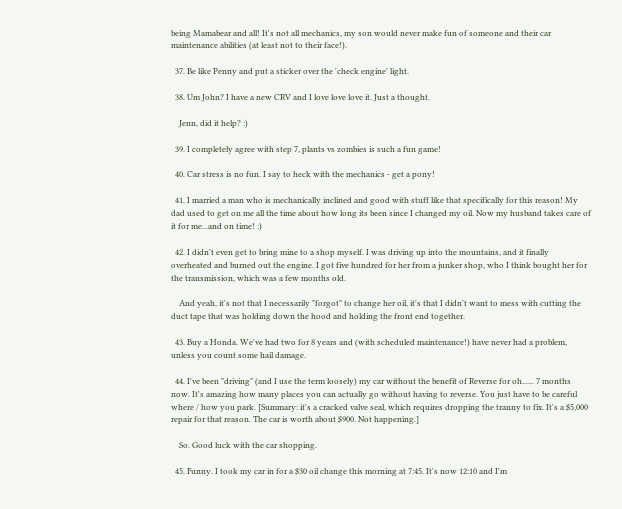being Mamabear and all! It's not all mechanics, my son would never make fun of someone and their car maintenance abilities (at least not to their face!).

  37. Be like Penny and put a sticker over the 'check engine' light.

  38. Um John? I have a new CRV and I love love love it. Just a thought.

    Jenn, did it help? :)

  39. I completely agree with step 7, plants vs zombies is such a fun game!

  40. Car stress is no fun. I say to heck with the mechanics - get a pony!

  41. I married a man who is mechanically inclined and good with stuff like that specifically for this reason! My dad used to get on me all the time about how long its been since I changed my oil. Now my husband takes care of it for me...and on time! :)

  42. I didn't even get to bring mine to a shop myself. I was driving up into the mountains, and it finally overheated and burned out the engine. I got five hundred for her from a junker shop, who I think bought her for the transmission, which was a few months old.

    And yeah, it's not that I necessarily "forgot" to change her oil, it's that I didn't want to mess with cutting the duct tape that was holding down the hood and holding the front end together.

  43. Buy a Honda. We've had two for 8 years and (with scheduled maintenance!) have never had a problem, unless you count some hail damage.

  44. I've been "driving" (and I use the term loosely) my car without the benefit of Reverse for oh...... 7 months now. It's amazing how many places you can actually go without having to reverse. You just have to be careful where / how you park. [Summary: it's a cracked valve seal, which requires dropping the tranny to fix. It's a $5,000 repair for that reason. The car is worth about $900. Not happening.]

    So. Good luck with the car shopping.

  45. Funny. I took my car in for a $30 oil change this morning at 7:45. It's now 12:10 and I'm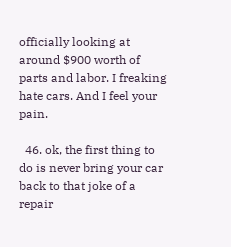officially looking at around $900 worth of parts and labor. I freaking hate cars. And I feel your pain.

  46. ok, the first thing to do is never bring your car back to that joke of a repair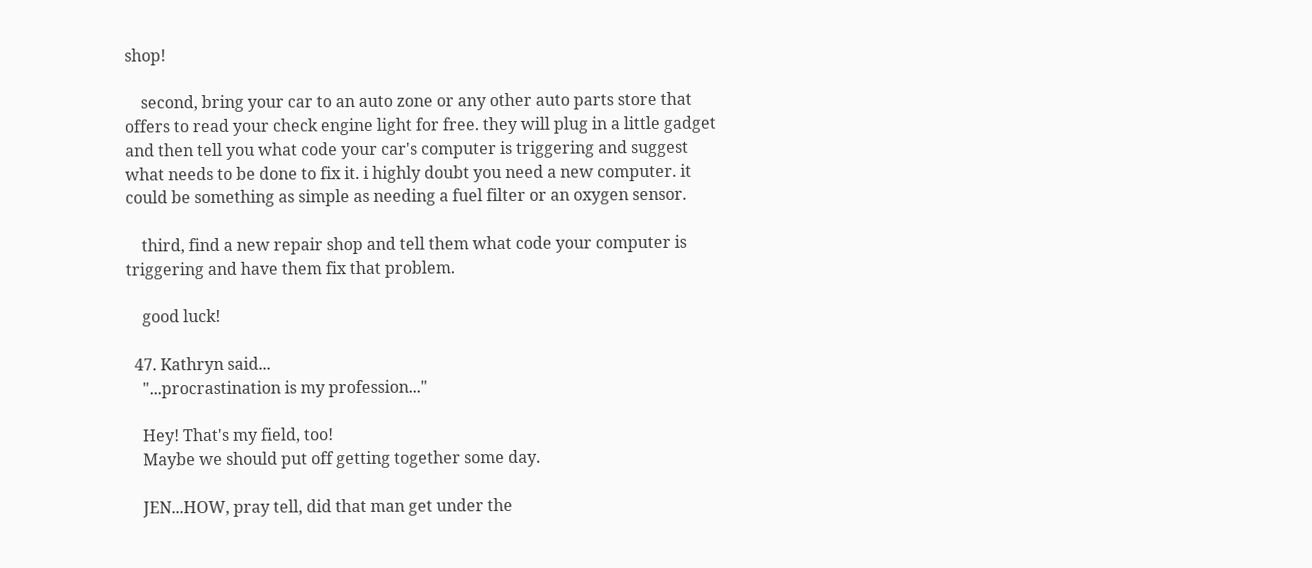shop!

    second, bring your car to an auto zone or any other auto parts store that offers to read your check engine light for free. they will plug in a little gadget and then tell you what code your car's computer is triggering and suggest what needs to be done to fix it. i highly doubt you need a new computer. it could be something as simple as needing a fuel filter or an oxygen sensor.

    third, find a new repair shop and tell them what code your computer is triggering and have them fix that problem.

    good luck!

  47. Kathryn said...
    "...procrastination is my profession..."

    Hey! That's my field, too!
    Maybe we should put off getting together some day.

    JEN...HOW, pray tell, did that man get under the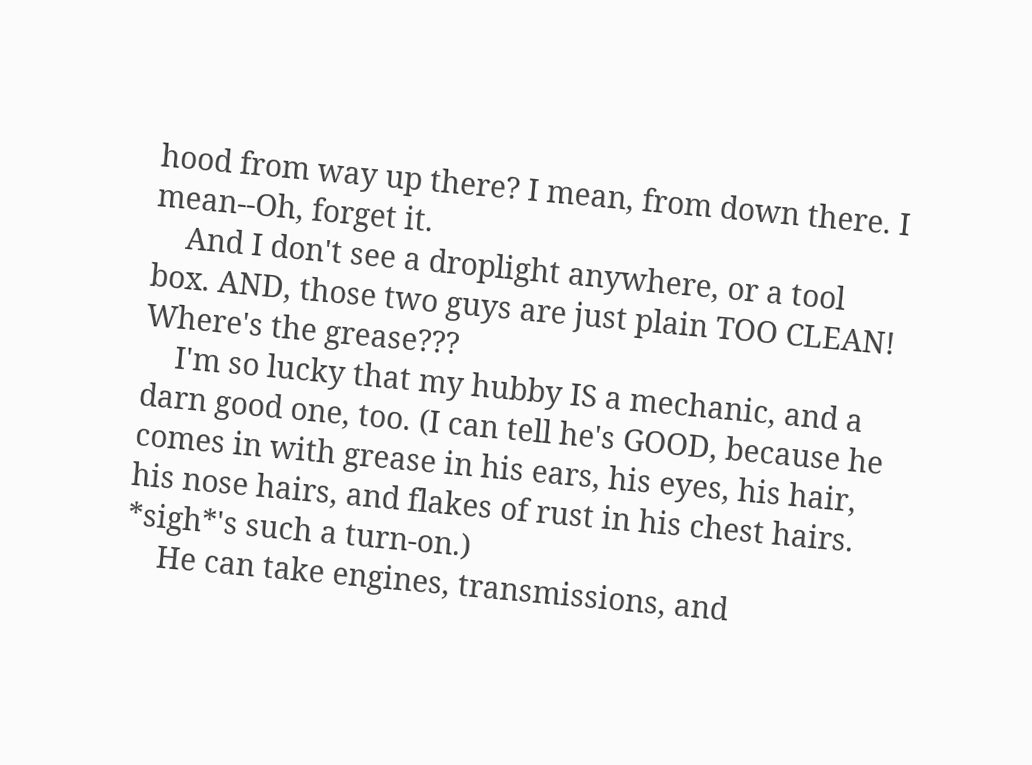hood from way up there? I mean, from down there. I mean--Oh, forget it.
    And I don't see a droplight anywhere, or a tool box. AND, those two guys are just plain TOO CLEAN! Where's the grease???
    I'm so lucky that my hubby IS a mechanic, and a darn good one, too. (I can tell he's GOOD, because he comes in with grease in his ears, his eyes, his hair, his nose hairs, and flakes of rust in his chest hairs. *sigh*'s such a turn-on.)
    He can take engines, transmissions, and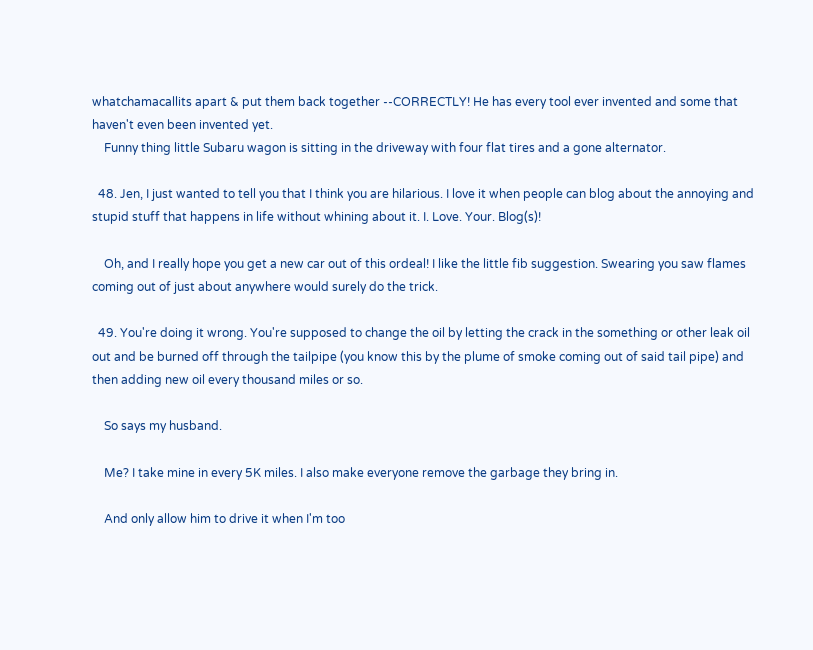whatchamacallits apart & put them back together --CORRECTLY! He has every tool ever invented and some that haven't even been invented yet.
    Funny thing little Subaru wagon is sitting in the driveway with four flat tires and a gone alternator.

  48. Jen, I just wanted to tell you that I think you are hilarious. I love it when people can blog about the annoying and stupid stuff that happens in life without whining about it. I. Love. Your. Blog(s)!

    Oh, and I really hope you get a new car out of this ordeal! I like the little fib suggestion. Swearing you saw flames coming out of just about anywhere would surely do the trick.

  49. You're doing it wrong. You're supposed to change the oil by letting the crack in the something or other leak oil out and be burned off through the tailpipe (you know this by the plume of smoke coming out of said tail pipe) and then adding new oil every thousand miles or so.

    So says my husband.

    Me? I take mine in every 5K miles. I also make everyone remove the garbage they bring in.

    And only allow him to drive it when I'm too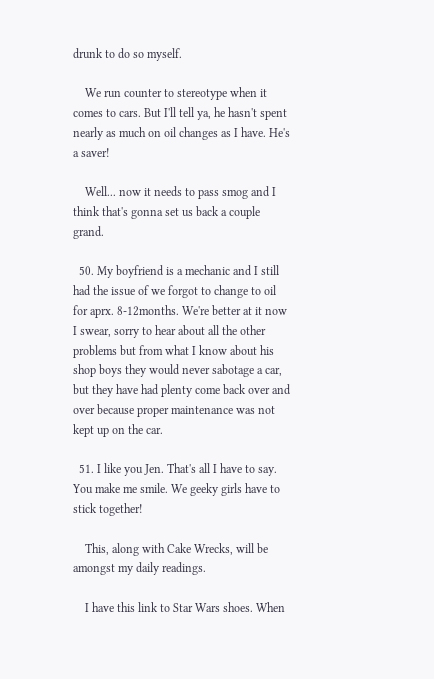drunk to do so myself.

    We run counter to stereotype when it comes to cars. But I'll tell ya, he hasn't spent nearly as much on oil changes as I have. He's a saver!

    Well... now it needs to pass smog and I think that's gonna set us back a couple grand.

  50. My boyfriend is a mechanic and I still had the issue of we forgot to change to oil for aprx. 8-12months. We're better at it now I swear, sorry to hear about all the other problems but from what I know about his shop boys they would never sabotage a car, but they have had plenty come back over and over because proper maintenance was not kept up on the car.

  51. I like you Jen. That's all I have to say. You make me smile. We geeky girls have to stick together!

    This, along with Cake Wrecks, will be amongst my daily readings.

    I have this link to Star Wars shoes. When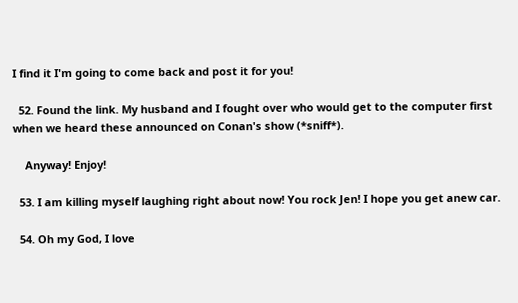I find it I'm going to come back and post it for you!

  52. Found the link. My husband and I fought over who would get to the computer first when we heard these announced on Conan's show (*sniff*).

    Anyway! Enjoy!

  53. I am killing myself laughing right about now! You rock Jen! I hope you get anew car.

  54. Oh my God, I love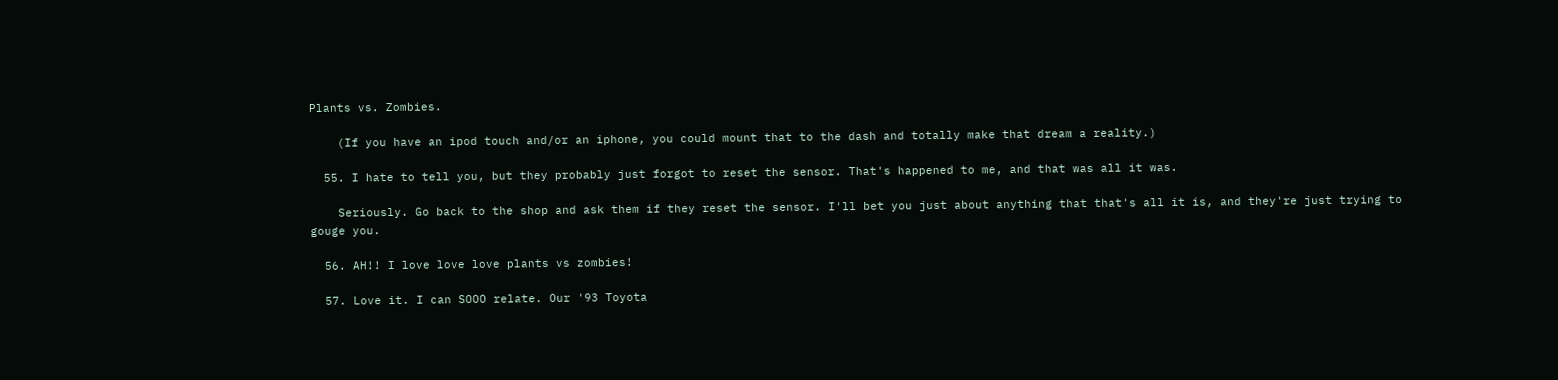Plants vs. Zombies.

    (If you have an ipod touch and/or an iphone, you could mount that to the dash and totally make that dream a reality.)

  55. I hate to tell you, but they probably just forgot to reset the sensor. That's happened to me, and that was all it was.

    Seriously. Go back to the shop and ask them if they reset the sensor. I'll bet you just about anything that that's all it is, and they're just trying to gouge you.

  56. AH!! I love love love plants vs zombies!

  57. Love it. I can SOOO relate. Our '93 Toyota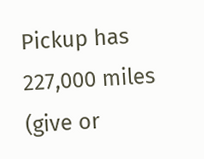Pickup has 227,000 miles (give or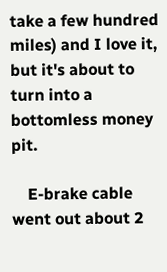take a few hundred miles) and I love it, but it's about to turn into a bottomless money pit.

    E-brake cable went out about 2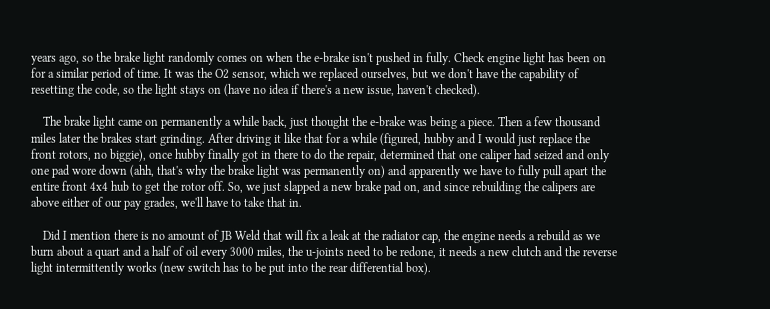years ago, so the brake light randomly comes on when the e-brake isn't pushed in fully. Check engine light has been on for a similar period of time. It was the O2 sensor, which we replaced ourselves, but we don't have the capability of resetting the code, so the light stays on (have no idea if there's a new issue, haven't checked).

    The brake light came on permanently a while back, just thought the e-brake was being a piece. Then a few thousand miles later the brakes start grinding. After driving it like that for a while (figured, hubby and I would just replace the front rotors, no biggie), once hubby finally got in there to do the repair, determined that one caliper had seized and only one pad wore down (ahh, that's why the brake light was permanently on) and apparently we have to fully pull apart the entire front 4x4 hub to get the rotor off. So, we just slapped a new brake pad on, and since rebuilding the calipers are above either of our pay grades, we'll have to take that in.

    Did I mention there is no amount of JB Weld that will fix a leak at the radiator cap, the engine needs a rebuild as we burn about a quart and a half of oil every 3000 miles, the u-joints need to be redone, it needs a new clutch and the reverse light intermittently works (new switch has to be put into the rear differential box).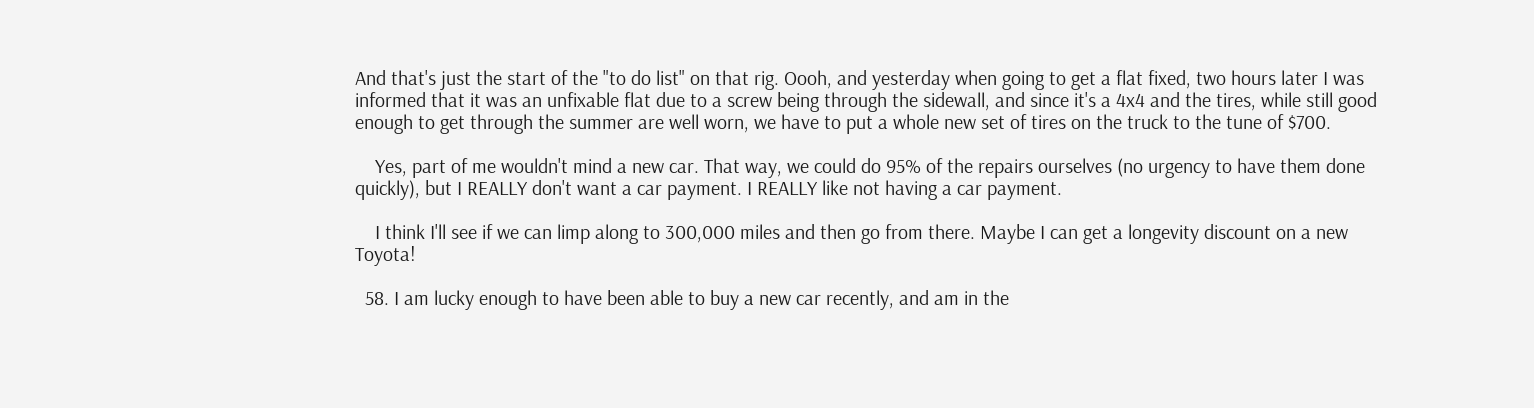And that's just the start of the "to do list" on that rig. Oooh, and yesterday when going to get a flat fixed, two hours later I was informed that it was an unfixable flat due to a screw being through the sidewall, and since it's a 4x4 and the tires, while still good enough to get through the summer are well worn, we have to put a whole new set of tires on the truck to the tune of $700.

    Yes, part of me wouldn't mind a new car. That way, we could do 95% of the repairs ourselves (no urgency to have them done quickly), but I REALLY don't want a car payment. I REALLY like not having a car payment.

    I think I'll see if we can limp along to 300,000 miles and then go from there. Maybe I can get a longevity discount on a new Toyota!

  58. I am lucky enough to have been able to buy a new car recently, and am in the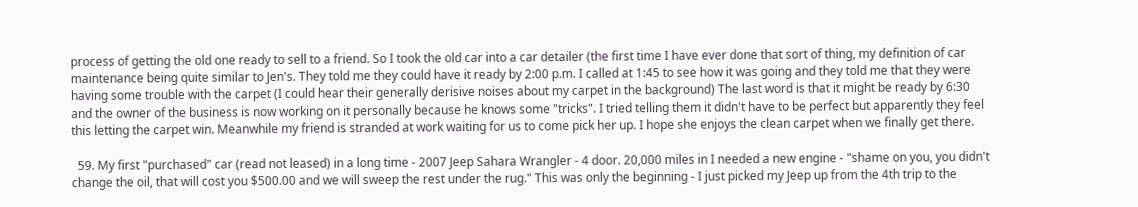process of getting the old one ready to sell to a friend. So I took the old car into a car detailer (the first time I have ever done that sort of thing, my definition of car maintenance being quite similar to Jen's. They told me they could have it ready by 2:00 p.m. I called at 1:45 to see how it was going and they told me that they were having some trouble with the carpet (I could hear their generally derisive noises about my carpet in the background) The last word is that it might be ready by 6:30 and the owner of the business is now working on it personally because he knows some "tricks". I tried telling them it didn't have to be perfect but apparently they feel this letting the carpet win. Meanwhile my friend is stranded at work waiting for us to come pick her up. I hope she enjoys the clean carpet when we finally get there.

  59. My first "purchased" car (read not leased) in a long time - 2007 Jeep Sahara Wrangler - 4 door. 20,000 miles in I needed a new engine - "shame on you, you didn't change the oil, that will cost you $500.00 and we will sweep the rest under the rug." This was only the beginning - I just picked my Jeep up from the 4th trip to the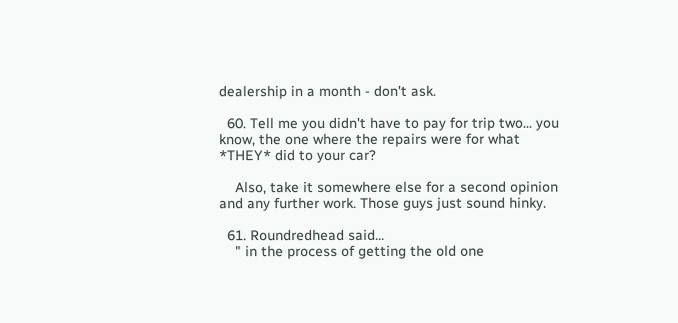dealership in a month - don't ask.

  60. Tell me you didn't have to pay for trip two... you know, the one where the repairs were for what *THEY* did to your car?

    Also, take it somewhere else for a second opinion and any further work. Those guys just sound hinky.

  61. Roundredhead said...
    " in the process of getting the old one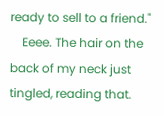ready to sell to a friend."
    Eeee. The hair on the back of my neck just tingled, reading that.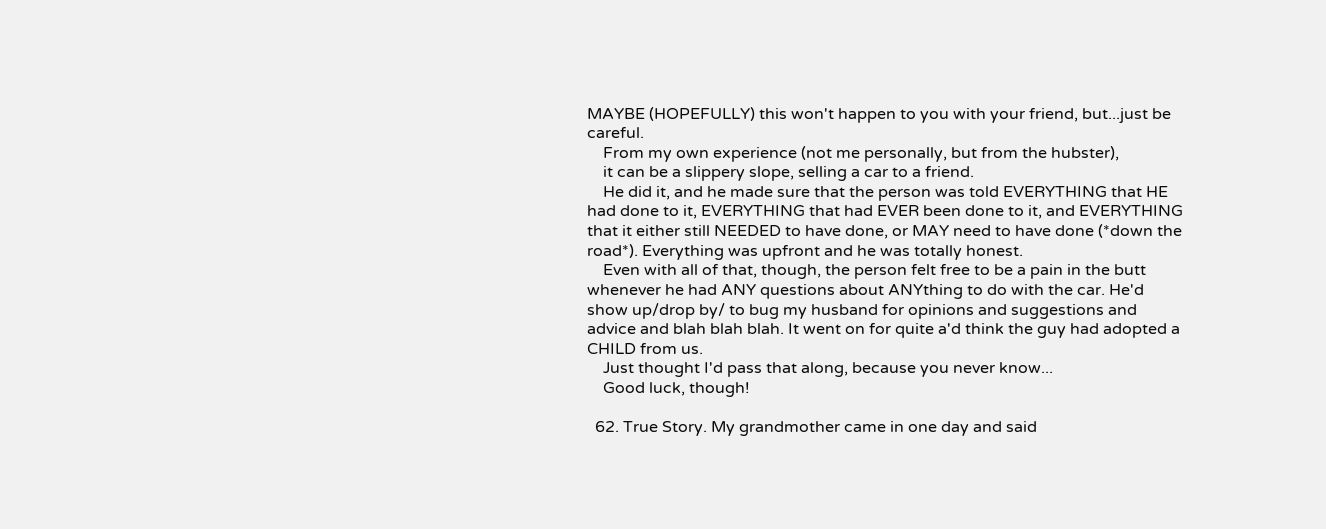MAYBE (HOPEFULLY) this won't happen to you with your friend, but...just be careful.
    From my own experience (not me personally, but from the hubster),
    it can be a slippery slope, selling a car to a friend.
    He did it, and he made sure that the person was told EVERYTHING that HE had done to it, EVERYTHING that had EVER been done to it, and EVERYTHING that it either still NEEDED to have done, or MAY need to have done (*down the road*). Everything was upfront and he was totally honest.
    Even with all of that, though, the person felt free to be a pain in the butt whenever he had ANY questions about ANYthing to do with the car. He'd show up/drop by/ to bug my husband for opinions and suggestions and advice and blah blah blah. It went on for quite a'd think the guy had adopted a CHILD from us.
    Just thought I'd pass that along, because you never know...
    Good luck, though!

  62. True Story. My grandmother came in one day and said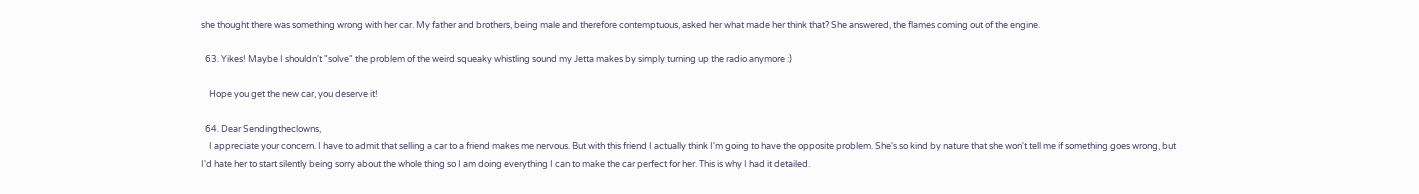she thought there was something wrong with her car. My father and brothers, being male and therefore contemptuous, asked her what made her think that? She answered, the flames coming out of the engine.

  63. Yikes! Maybe I shouldn't "solve" the problem of the weird squeaky whistling sound my Jetta makes by simply turning up the radio anymore :)

    Hope you get the new car, you deserve it!

  64. Dear Sendingtheclowns,
    I appreciate your concern. I have to admit that selling a car to a friend makes me nervous. But with this friend I actually think I'm going to have the opposite problem. She's so kind by nature that she won't tell me if something goes wrong, but I'd hate her to start silently being sorry about the whole thing so I am doing everything I can to make the car perfect for her. This is why I had it detailed.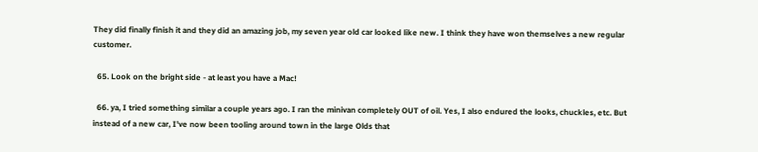They did finally finish it and they did an amazing job, my seven year old car looked like new. I think they have won themselves a new regular customer.

  65. Look on the bright side - at least you have a Mac!

  66. ya, I tried something similar a couple years ago. I ran the minivan completely OUT of oil. Yes, I also endured the looks, chuckles, etc. But instead of a new car, I've now been tooling around town in the large Olds that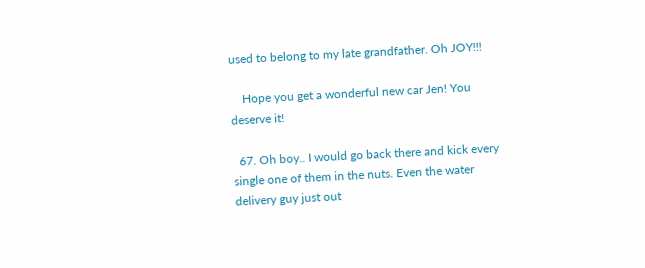used to belong to my late grandfather. Oh JOY!!!

    Hope you get a wonderful new car Jen! You deserve it!

  67. Oh boy.. I would go back there and kick every single one of them in the nuts. Even the water delivery guy just out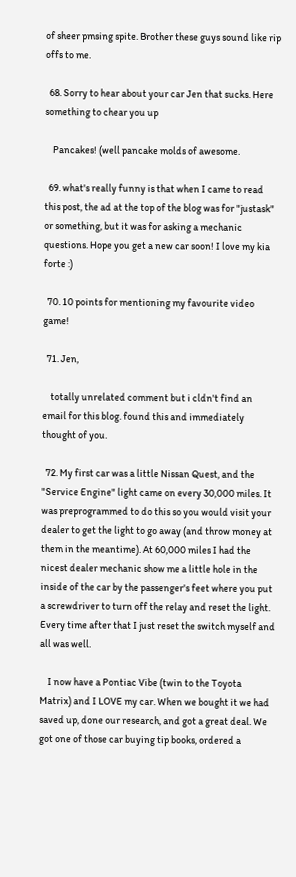of sheer pmsing spite. Brother these guys sound like rip offs to me.

  68. Sorry to hear about your car Jen that sucks. Here something to chear you up

    Pancakes! (well pancake molds of awesome.

  69. what's really funny is that when I came to read this post, the ad at the top of the blog was for "justask" or something, but it was for asking a mechanic questions. Hope you get a new car soon! I love my kia forte :)

  70. 10 points for mentioning my favourite video game!

  71. Jen,

    totally unrelated comment but i cldn't find an email for this blog. found this and immediately thought of you.

  72. My first car was a little Nissan Quest, and the "Service Engine" light came on every 30,000 miles. It was preprogrammed to do this so you would visit your dealer to get the light to go away (and throw money at them in the meantime). At 60,000 miles I had the nicest dealer mechanic show me a little hole in the inside of the car by the passenger's feet where you put a screwdriver to turn off the relay and reset the light. Every time after that I just reset the switch myself and all was well.

    I now have a Pontiac Vibe (twin to the Toyota Matrix) and I LOVE my car. When we bought it we had saved up, done our research, and got a great deal. We got one of those car buying tip books, ordered a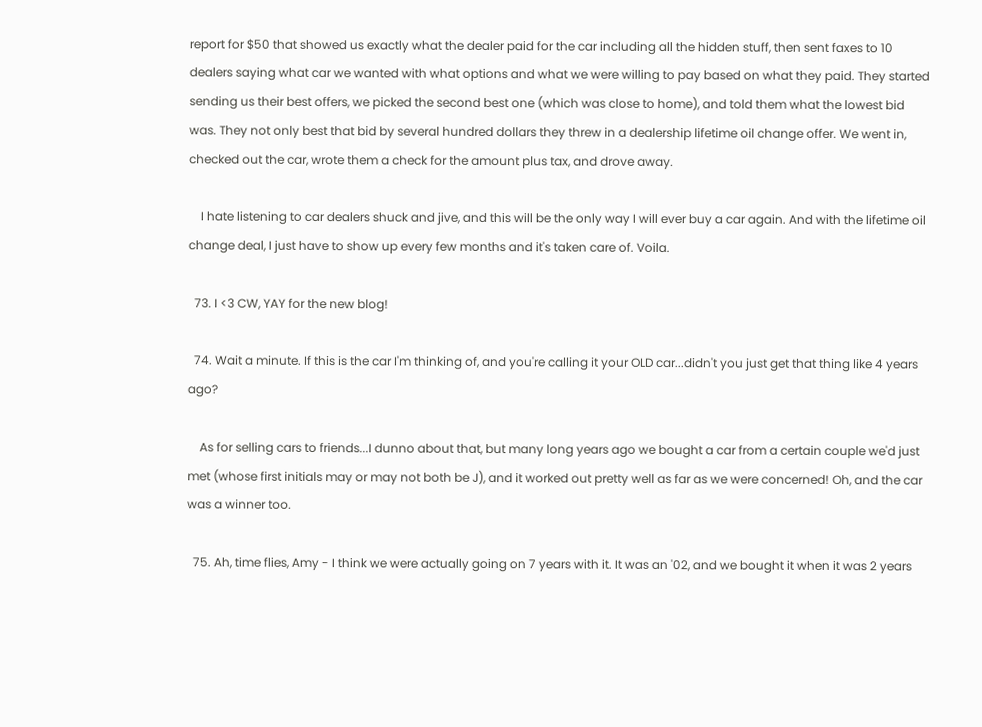report for $50 that showed us exactly what the dealer paid for the car including all the hidden stuff, then sent faxes to 10 dealers saying what car we wanted with what options and what we were willing to pay based on what they paid. They started sending us their best offers, we picked the second best one (which was close to home), and told them what the lowest bid was. They not only best that bid by several hundred dollars they threw in a dealership lifetime oil change offer. We went in, checked out the car, wrote them a check for the amount plus tax, and drove away.

    I hate listening to car dealers shuck and jive, and this will be the only way I will ever buy a car again. And with the lifetime oil change deal, I just have to show up every few months and it's taken care of. Voila.

  73. I <3 CW, YAY for the new blog!

  74. Wait a minute. If this is the car I'm thinking of, and you're calling it your OLD car...didn't you just get that thing like 4 years ago?

    As for selling cars to friends...I dunno about that, but many long years ago we bought a car from a certain couple we'd just met (whose first initials may or may not both be J), and it worked out pretty well as far as we were concerned! Oh, and the car was a winner too.

  75. Ah, time flies, Amy - I think we were actually going on 7 years with it. It was an '02, and we bought it when it was 2 years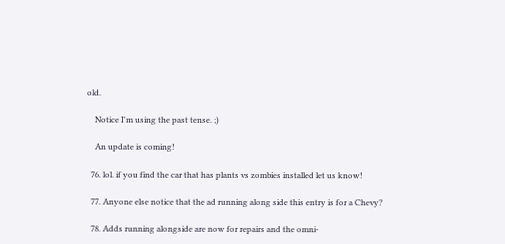old.

    Notice I'm using the past tense. ;)

    An update is coming!

  76. lol. if you find the car that has plants vs zombies installed let us know!

  77. Anyone else notice that the ad running along side this entry is for a Chevy?

  78. Adds running alongside are now for repairs and the omni-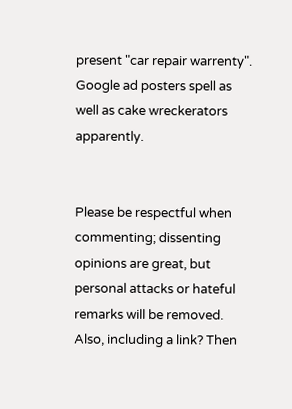present "car repair warrenty". Google ad posters spell as well as cake wreckerators apparently.


Please be respectful when commenting; dissenting opinions are great, but personal attacks or hateful remarks will be removed. Also, including a link? Then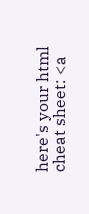here's your html cheat sheet: <a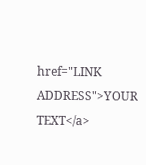href="LINK ADDRESS">YOUR TEXT</a>